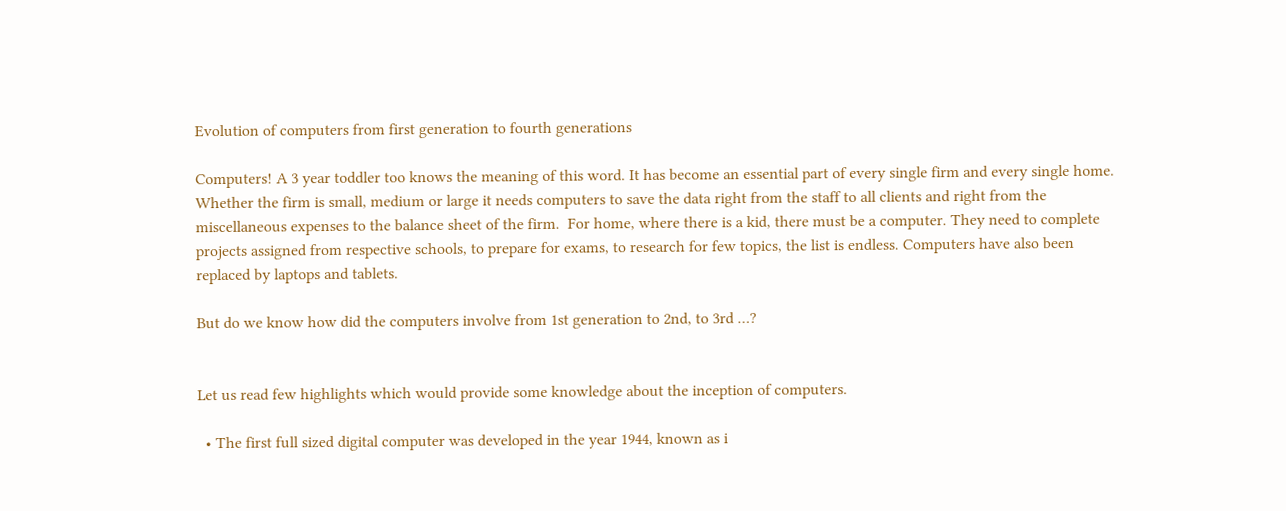Evolution of computers from first generation to fourth generations

Computers! A 3 year toddler too knows the meaning of this word. It has become an essential part of every single firm and every single home. Whether the firm is small, medium or large it needs computers to save the data right from the staff to all clients and right from the miscellaneous expenses to the balance sheet of the firm.  For home, where there is a kid, there must be a computer. They need to complete projects assigned from respective schools, to prepare for exams, to research for few topics, the list is endless. Computers have also been replaced by laptops and tablets.

But do we know how did the computers involve from 1st generation to 2nd, to 3rd …?


Let us read few highlights which would provide some knowledge about the inception of computers.

  • The first full sized digital computer was developed in the year 1944, known as i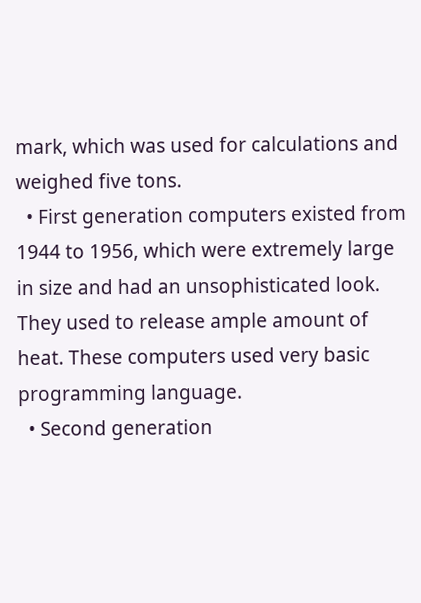mark, which was used for calculations and weighed five tons.
  • First generation computers existed from 1944 to 1956, which were extremely large in size and had an unsophisticated look. They used to release ample amount of heat. These computers used very basic programming language.
  • Second generation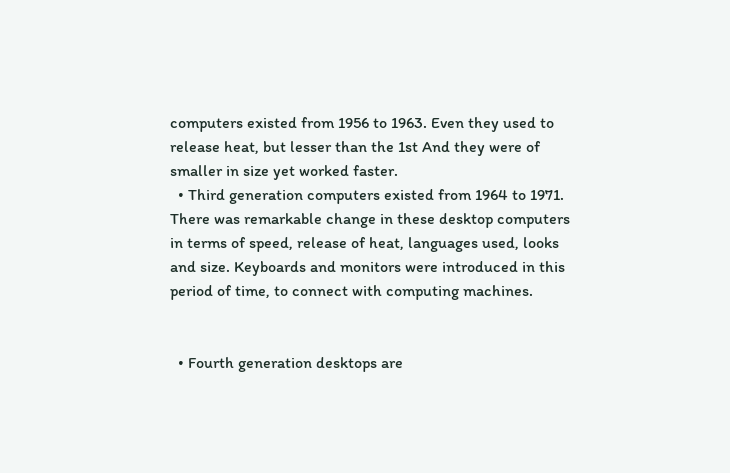computers existed from 1956 to 1963. Even they used to release heat, but lesser than the 1st And they were of smaller in size yet worked faster.
  • Third generation computers existed from 1964 to 1971. There was remarkable change in these desktop computers in terms of speed, release of heat, languages used, looks and size. Keyboards and monitors were introduced in this period of time, to connect with computing machines.


  • Fourth generation desktops are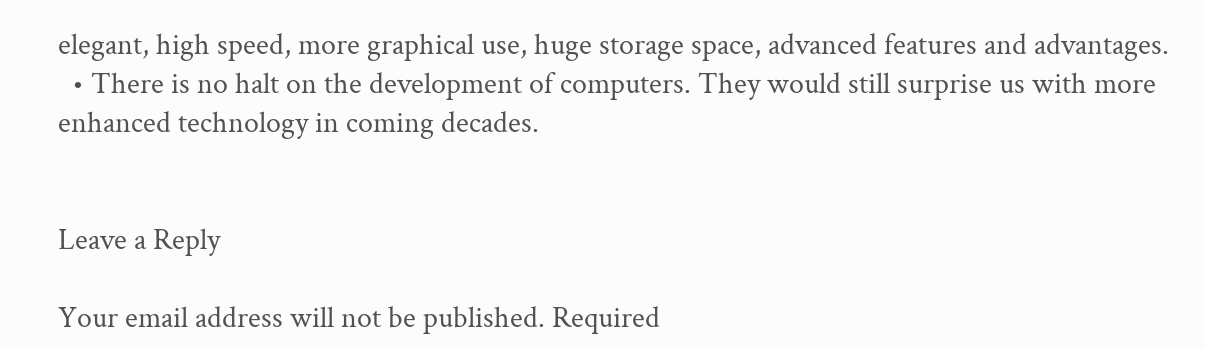elegant, high speed, more graphical use, huge storage space, advanced features and advantages.
  • There is no halt on the development of computers. They would still surprise us with more enhanced technology in coming decades.


Leave a Reply

Your email address will not be published. Required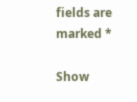fields are marked *

Show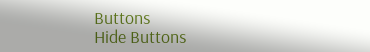Buttons
Hide Buttons